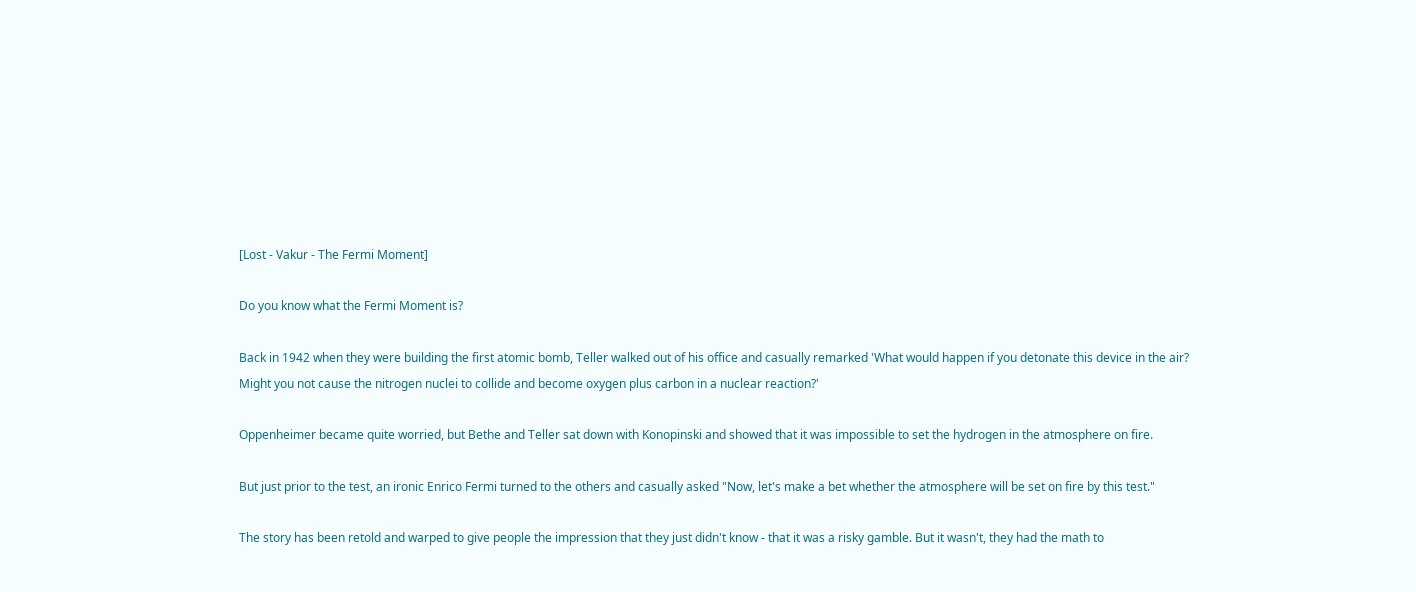[Lost - Vakur - The Fermi Moment]

Do you know what the Fermi Moment is?

Back in 1942 when they were building the first atomic bomb, Teller walked out of his office and casually remarked 'What would happen if you detonate this device in the air? Might you not cause the nitrogen nuclei to collide and become oxygen plus carbon in a nuclear reaction?'

Oppenheimer became quite worried, but Bethe and Teller sat down with Konopinski and showed that it was impossible to set the hydrogen in the atmosphere on fire.

But just prior to the test, an ironic Enrico Fermi turned to the others and casually asked "Now, let's make a bet whether the atmosphere will be set on fire by this test."

The story has been retold and warped to give people the impression that they just didn't know - that it was a risky gamble. But it wasn't, they had the math to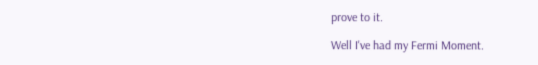prove to it.

Well I've had my Fermi Moment.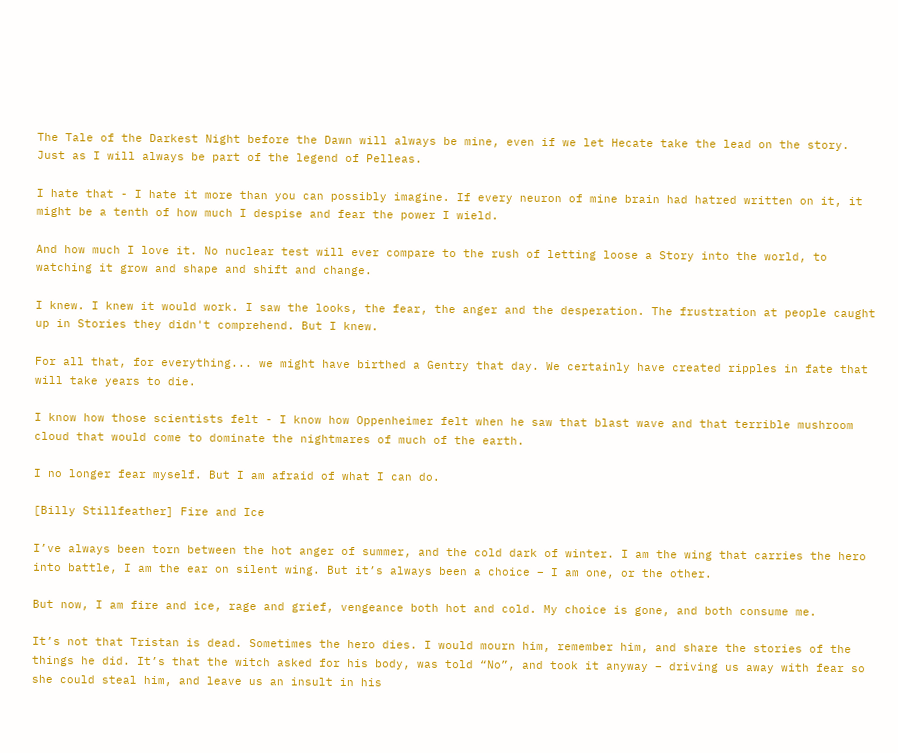The Tale of the Darkest Night before the Dawn will always be mine, even if we let Hecate take the lead on the story. Just as I will always be part of the legend of Pelleas.

I hate that - I hate it more than you can possibly imagine. If every neuron of mine brain had hatred written on it, it might be a tenth of how much I despise and fear the power I wield.

And how much I love it. No nuclear test will ever compare to the rush of letting loose a Story into the world, to watching it grow and shape and shift and change.

I knew. I knew it would work. I saw the looks, the fear, the anger and the desperation. The frustration at people caught up in Stories they didn't comprehend. But I knew.

For all that, for everything... we might have birthed a Gentry that day. We certainly have created ripples in fate that will take years to die.

I know how those scientists felt - I know how Oppenheimer felt when he saw that blast wave and that terrible mushroom cloud that would come to dominate the nightmares of much of the earth.

I no longer fear myself. But I am afraid of what I can do.

[Billy Stillfeather] Fire and Ice

I’ve always been torn between the hot anger of summer, and the cold dark of winter. I am the wing that carries the hero into battle, I am the ear on silent wing. But it’s always been a choice – I am one, or the other.

But now, I am fire and ice, rage and grief, vengeance both hot and cold. My choice is gone, and both consume me.

It’s not that Tristan is dead. Sometimes the hero dies. I would mourn him, remember him, and share the stories of the things he did. It’s that the witch asked for his body, was told “No”, and took it anyway – driving us away with fear so she could steal him, and leave us an insult in his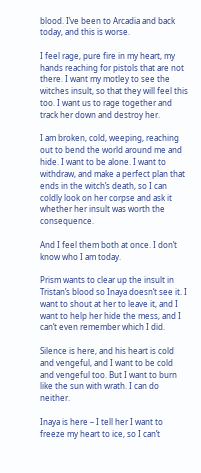blood. I’ve been to Arcadia and back today, and this is worse.

I feel rage, pure fire in my heart, my hands reaching for pistols that are not there. I want my motley to see the witches insult, so that they will feel this too. I want us to rage together and track her down and destroy her.

I am broken, cold, weeping, reaching out to bend the world around me and hide. I want to be alone. I want to withdraw, and make a perfect plan that ends in the witch’s death, so I can coldly look on her corpse and ask it whether her insult was worth the consequence.

And I feel them both at once. I don’t know who I am today.

Prism wants to clear up the insult in Tristan’s blood so Inaya doesn’t see it. I want to shout at her to leave it, and I want to help her hide the mess, and I can’t even remember which I did.

Silence is here, and his heart is cold and vengeful, and I want to be cold and vengeful too. But I want to burn like the sun with wrath. I can do neither.

Inaya is here – I tell her I want to freeze my heart to ice, so I can’t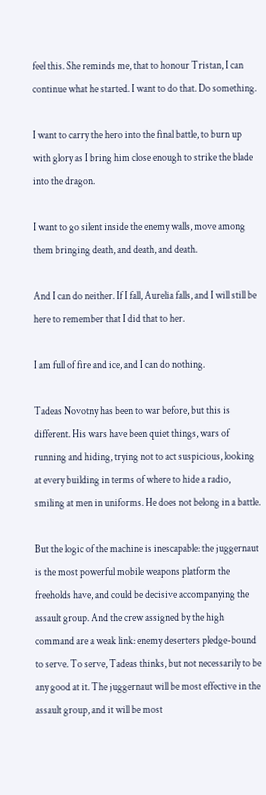feel this. She reminds me, that to honour Tristan, I can continue what he started. I want to do that. Do something.

I want to carry the hero into the final battle, to burn up with glory as I bring him close enough to strike the blade into the dragon.

I want to go silent inside the enemy walls, move among them bringing death, and death, and death.

And I can do neither. If I fall, Aurelia falls, and I will still be here to remember that I did that to her.

I am full of fire and ice, and I can do nothing.

Tadeas Novotny has been to war before, but this is different. His wars have been quiet things, wars of running and hiding, trying not to act suspicious, looking at every building in terms of where to hide a radio, smiling at men in uniforms. He does not belong in a battle.

But the logic of the machine is inescapable: the juggernaut is the most powerful mobile weapons platform the freeholds have, and could be decisive accompanying the assault group. And the crew assigned by the high command are a weak link: enemy deserters pledge-bound to serve. To serve, Tadeas thinks, but not necessarily to be any good at it. The juggernaut will be most effective in the assault group, and it will be most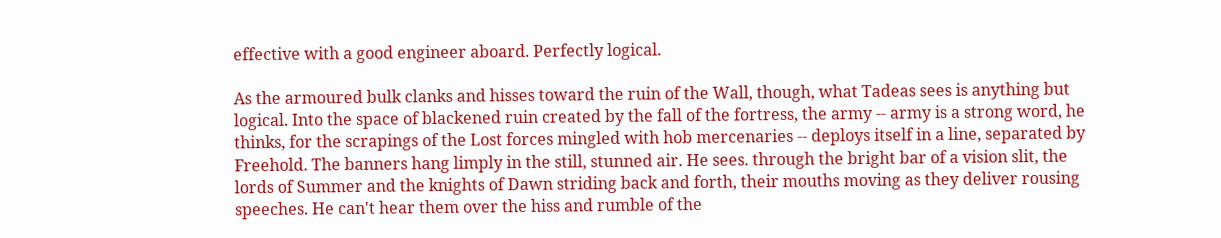effective with a good engineer aboard. Perfectly logical.

As the armoured bulk clanks and hisses toward the ruin of the Wall, though, what Tadeas sees is anything but logical. Into the space of blackened ruin created by the fall of the fortress, the army -- army is a strong word, he thinks, for the scrapings of the Lost forces mingled with hob mercenaries -- deploys itself in a line, separated by Freehold. The banners hang limply in the still, stunned air. He sees. through the bright bar of a vision slit, the lords of Summer and the knights of Dawn striding back and forth, their mouths moving as they deliver rousing speeches. He can't hear them over the hiss and rumble of the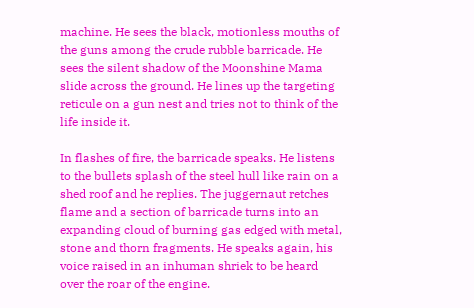machine. He sees the black, motionless mouths of the guns among the crude rubble barricade. He sees the silent shadow of the Moonshine Mama slide across the ground. He lines up the targeting reticule on a gun nest and tries not to think of the life inside it.

In flashes of fire, the barricade speaks. He listens to the bullets splash of the steel hull like rain on a shed roof and he replies. The juggernaut retches flame and a section of barricade turns into an expanding cloud of burning gas edged with metal, stone and thorn fragments. He speaks again, his voice raised in an inhuman shriek to be heard over the roar of the engine.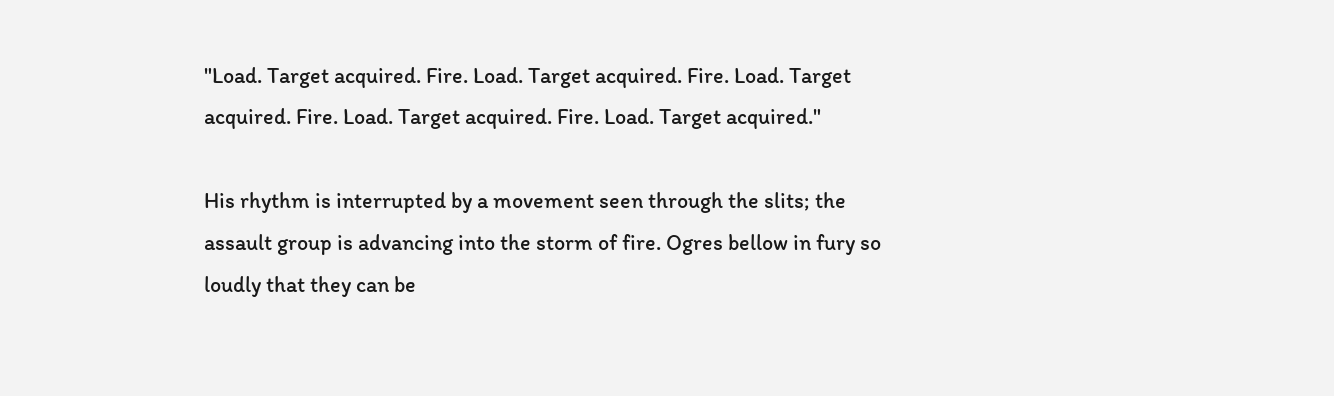"Load. Target acquired. Fire. Load. Target acquired. Fire. Load. Target acquired. Fire. Load. Target acquired. Fire. Load. Target acquired."

His rhythm is interrupted by a movement seen through the slits; the assault group is advancing into the storm of fire. Ogres bellow in fury so loudly that they can be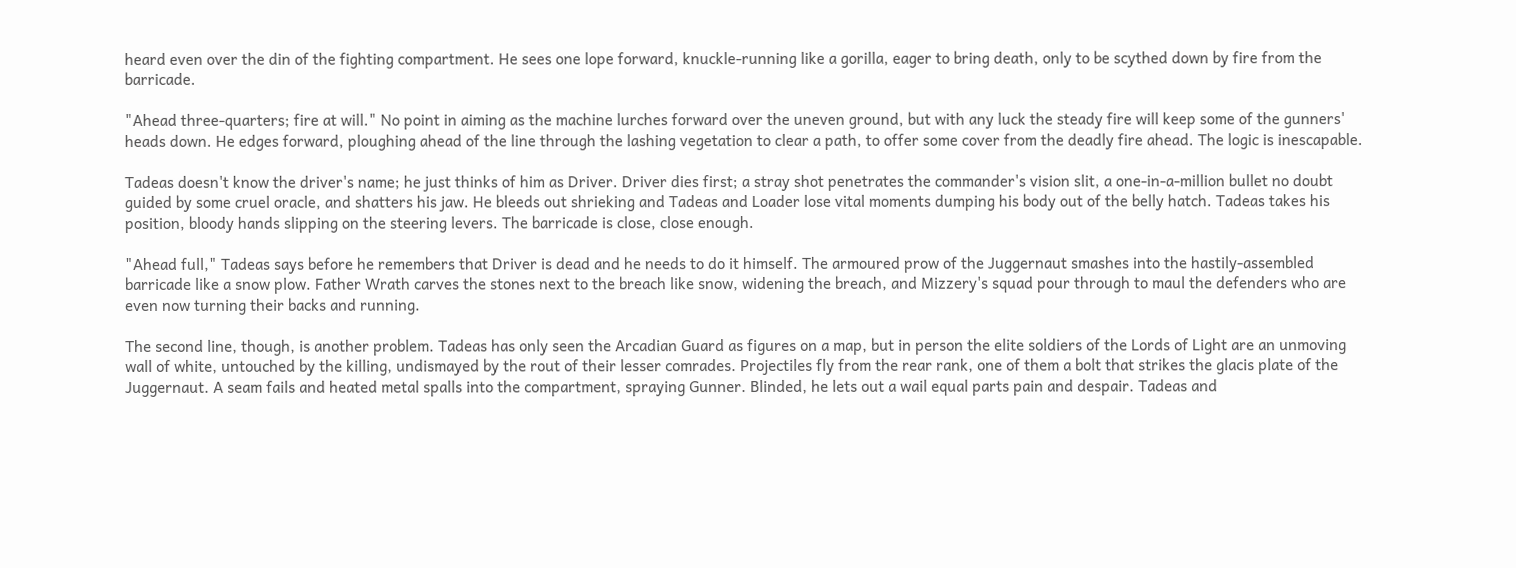heard even over the din of the fighting compartment. He sees one lope forward, knuckle-running like a gorilla, eager to bring death, only to be scythed down by fire from the barricade.

"Ahead three-quarters; fire at will." No point in aiming as the machine lurches forward over the uneven ground, but with any luck the steady fire will keep some of the gunners' heads down. He edges forward, ploughing ahead of the line through the lashing vegetation to clear a path, to offer some cover from the deadly fire ahead. The logic is inescapable.

Tadeas doesn't know the driver's name; he just thinks of him as Driver. Driver dies first; a stray shot penetrates the commander's vision slit, a one-in-a-million bullet no doubt guided by some cruel oracle, and shatters his jaw. He bleeds out shrieking and Tadeas and Loader lose vital moments dumping his body out of the belly hatch. Tadeas takes his position, bloody hands slipping on the steering levers. The barricade is close, close enough.

"Ahead full," Tadeas says before he remembers that Driver is dead and he needs to do it himself. The armoured prow of the Juggernaut smashes into the hastily-assembled barricade like a snow plow. Father Wrath carves the stones next to the breach like snow, widening the breach, and Mizzery's squad pour through to maul the defenders who are even now turning their backs and running.

The second line, though, is another problem. Tadeas has only seen the Arcadian Guard as figures on a map, but in person the elite soldiers of the Lords of Light are an unmoving wall of white, untouched by the killing, undismayed by the rout of their lesser comrades. Projectiles fly from the rear rank, one of them a bolt that strikes the glacis plate of the Juggernaut. A seam fails and heated metal spalls into the compartment, spraying Gunner. Blinded, he lets out a wail equal parts pain and despair. Tadeas and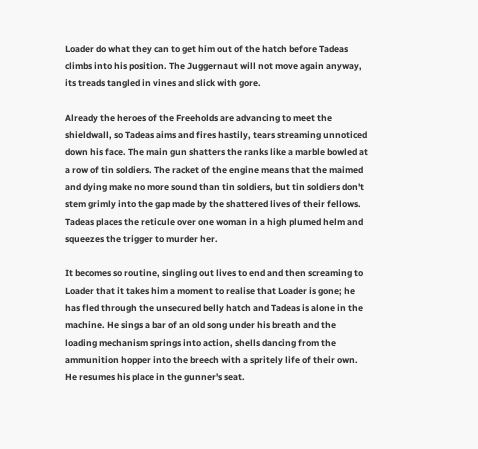Loader do what they can to get him out of the hatch before Tadeas climbs into his position. The Juggernaut will not move again anyway, its treads tangled in vines and slick with gore.

Already the heroes of the Freeholds are advancing to meet the shieldwall, so Tadeas aims and fires hastily, tears streaming unnoticed down his face. The main gun shatters the ranks like a marble bowled at a row of tin soldiers. The racket of the engine means that the maimed and dying make no more sound than tin soldiers, but tin soldiers don't stem grimly into the gap made by the shattered lives of their fellows. Tadeas places the reticule over one woman in a high plumed helm and squeezes the trigger to murder her.

It becomes so routine, singling out lives to end and then screaming to Loader that it takes him a moment to realise that Loader is gone; he has fled through the unsecured belly hatch and Tadeas is alone in the machine. He sings a bar of an old song under his breath and the loading mechanism springs into action, shells dancing from the ammunition hopper into the breech with a spritely life of their own. He resumes his place in the gunner's seat.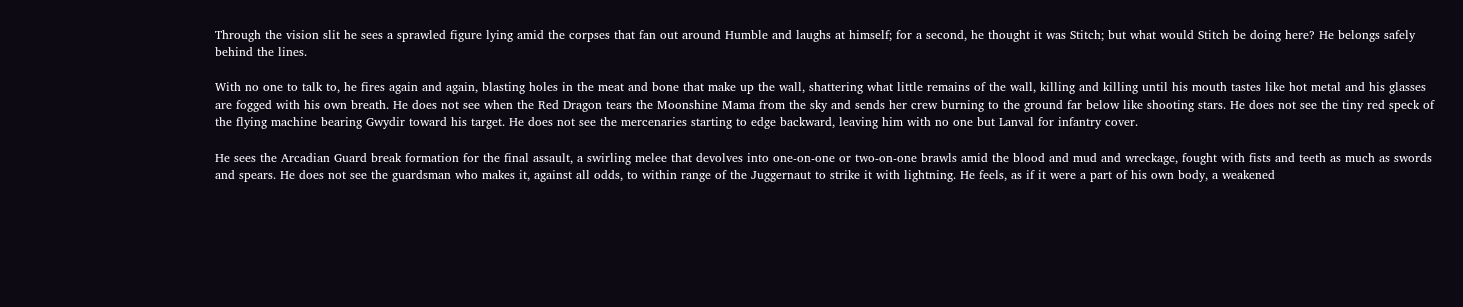Through the vision slit he sees a sprawled figure lying amid the corpses that fan out around Humble and laughs at himself; for a second, he thought it was Stitch; but what would Stitch be doing here? He belongs safely behind the lines.

With no one to talk to, he fires again and again, blasting holes in the meat and bone that make up the wall, shattering what little remains of the wall, killing and killing until his mouth tastes like hot metal and his glasses are fogged with his own breath. He does not see when the Red Dragon tears the Moonshine Mama from the sky and sends her crew burning to the ground far below like shooting stars. He does not see the tiny red speck of the flying machine bearing Gwydir toward his target. He does not see the mercenaries starting to edge backward, leaving him with no one but Lanval for infantry cover.

He sees the Arcadian Guard break formation for the final assault, a swirling melee that devolves into one-on-one or two-on-one brawls amid the blood and mud and wreckage, fought with fists and teeth as much as swords and spears. He does not see the guardsman who makes it, against all odds, to within range of the Juggernaut to strike it with lightning. He feels, as if it were a part of his own body, a weakened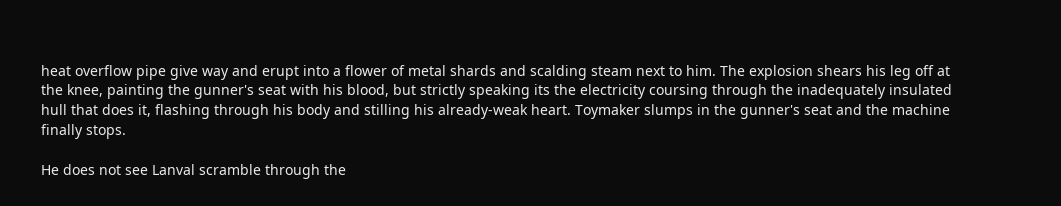heat overflow pipe give way and erupt into a flower of metal shards and scalding steam next to him. The explosion shears his leg off at the knee, painting the gunner's seat with his blood, but strictly speaking its the electricity coursing through the inadequately insulated hull that does it, flashing through his body and stilling his already-weak heart. Toymaker slumps in the gunner's seat and the machine finally stops.

He does not see Lanval scramble through the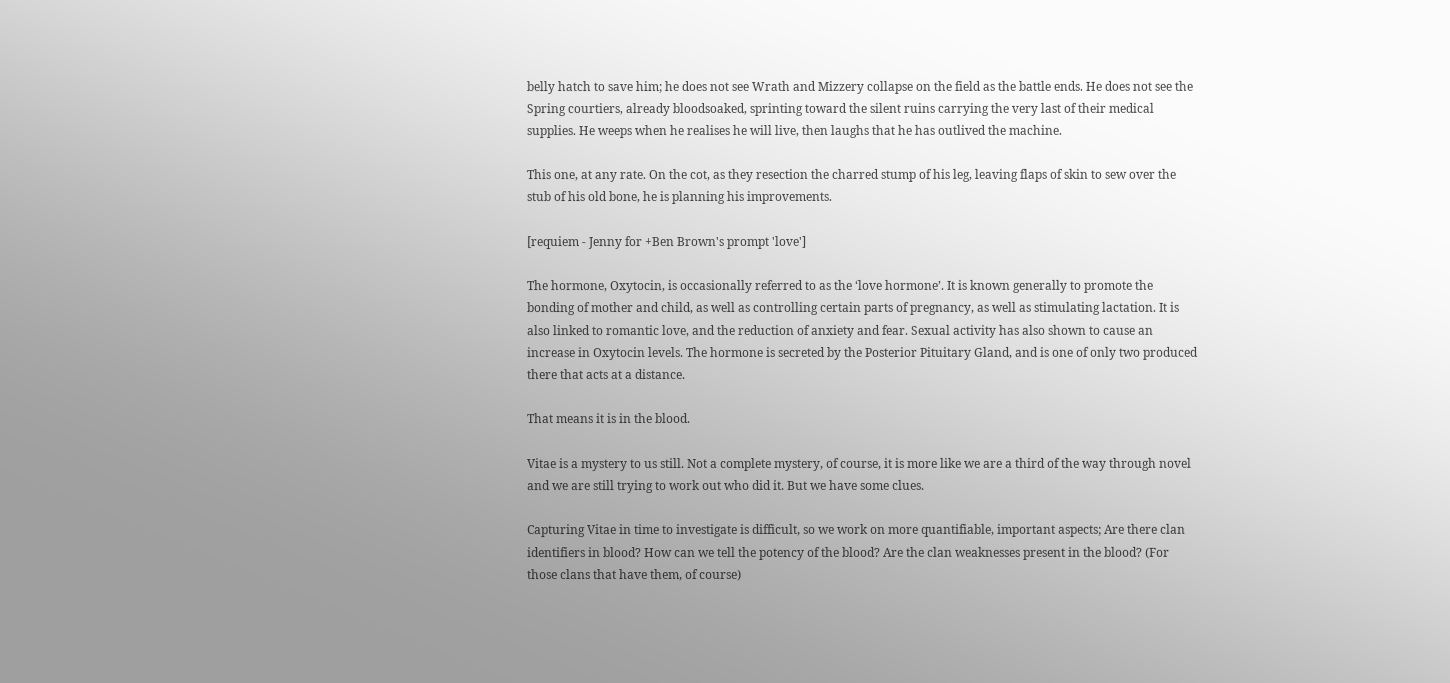belly hatch to save him; he does not see Wrath and Mizzery collapse on the field as the battle ends. He does not see the Spring courtiers, already bloodsoaked, sprinting toward the silent ruins carrying the very last of their medical supplies. He weeps when he realises he will live, then laughs that he has outlived the machine.

This one, at any rate. On the cot, as they resection the charred stump of his leg, leaving flaps of skin to sew over the stub of his old bone, he is planning his improvements.

[requiem - Jenny for +Ben Brown's prompt 'love']

The hormone, Oxytocin, is occasionally referred to as the ‘love hormone’. It is known generally to promote the bonding of mother and child, as well as controlling certain parts of pregnancy, as well as stimulating lactation. It is also linked to romantic love, and the reduction of anxiety and fear. Sexual activity has also shown to cause an increase in Oxytocin levels. The hormone is secreted by the Posterior Pituitary Gland, and is one of only two produced there that acts at a distance.

That means it is in the blood.

Vitae is a mystery to us still. Not a complete mystery, of course, it is more like we are a third of the way through novel and we are still trying to work out who did it. But we have some clues.

Capturing Vitae in time to investigate is difficult, so we work on more quantifiable, important aspects; Are there clan identifiers in blood? How can we tell the potency of the blood? Are the clan weaknesses present in the blood? (For those clans that have them, of course)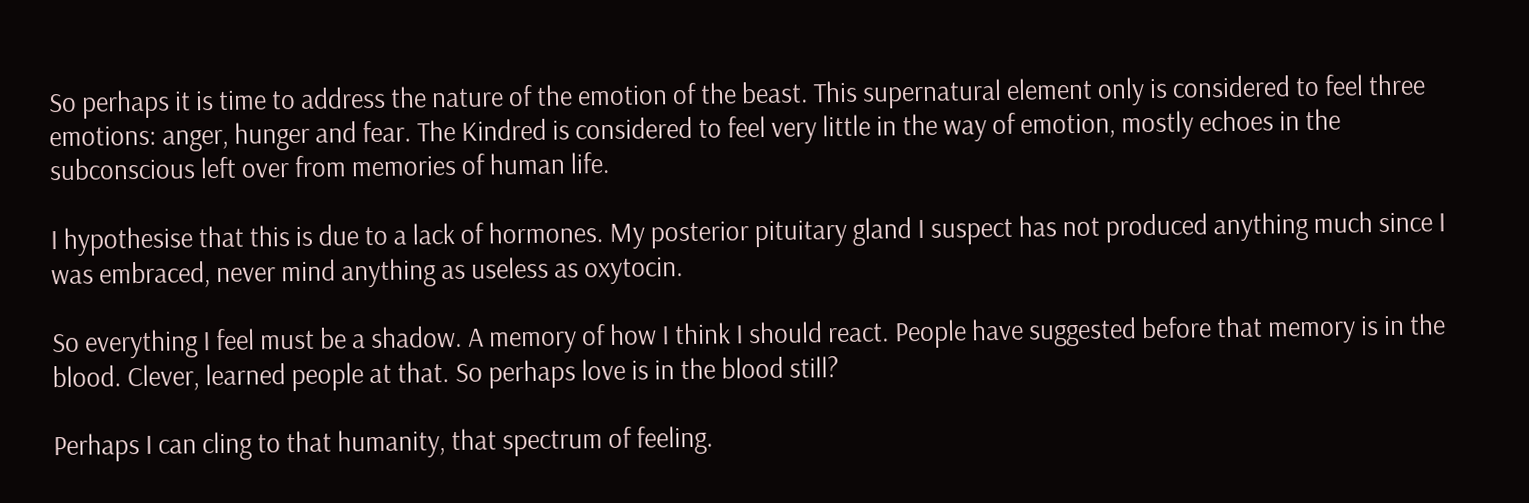So perhaps it is time to address the nature of the emotion of the beast. This supernatural element only is considered to feel three emotions: anger, hunger and fear. The Kindred is considered to feel very little in the way of emotion, mostly echoes in the subconscious left over from memories of human life.

I hypothesise that this is due to a lack of hormones. My posterior pituitary gland I suspect has not produced anything much since I was embraced, never mind anything as useless as oxytocin.

So everything I feel must be a shadow. A memory of how I think I should react. People have suggested before that memory is in the blood. Clever, learned people at that. So perhaps love is in the blood still?

Perhaps I can cling to that humanity, that spectrum of feeling.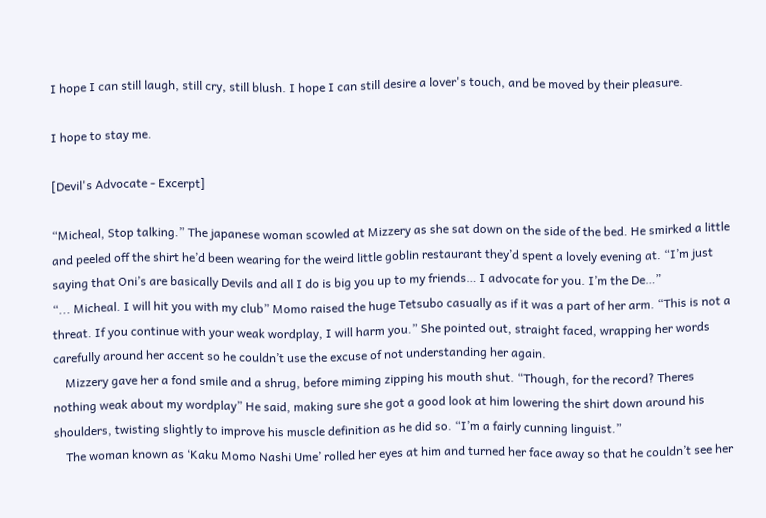I hope I can still laugh, still cry, still blush. I hope I can still desire a lover's touch, and be moved by their pleasure.

I hope to stay me.

[Devil's Advocate - Excerpt]

“Micheal, Stop talking.” The japanese woman scowled at Mizzery as she sat down on the side of the bed. He smirked a little and peeled off the shirt he’d been wearing for the weird little goblin restaurant they’d spent a lovely evening at. “I’m just saying that Oni’s are basically Devils and all I do is big you up to my friends… I advocate for you. I’m the De…”
“... Micheal. I will hit you with my club” Momo raised the huge Tetsubo casually as if it was a part of her arm. “This is not a threat. If you continue with your weak wordplay, I will harm you.” She pointed out, straight faced, wrapping her words carefully around her accent so he couldn’t use the excuse of not understanding her again.
    Mizzery gave her a fond smile and a shrug, before miming zipping his mouth shut. “Though, for the record? Theres nothing weak about my wordplay” He said, making sure she got a good look at him lowering the shirt down around his shoulders, twisting slightly to improve his muscle definition as he did so. “I’m a fairly cunning linguist.”
    The woman known as ‘Kaku Momo Nashi Ume’ rolled her eyes at him and turned her face away so that he couldn’t see her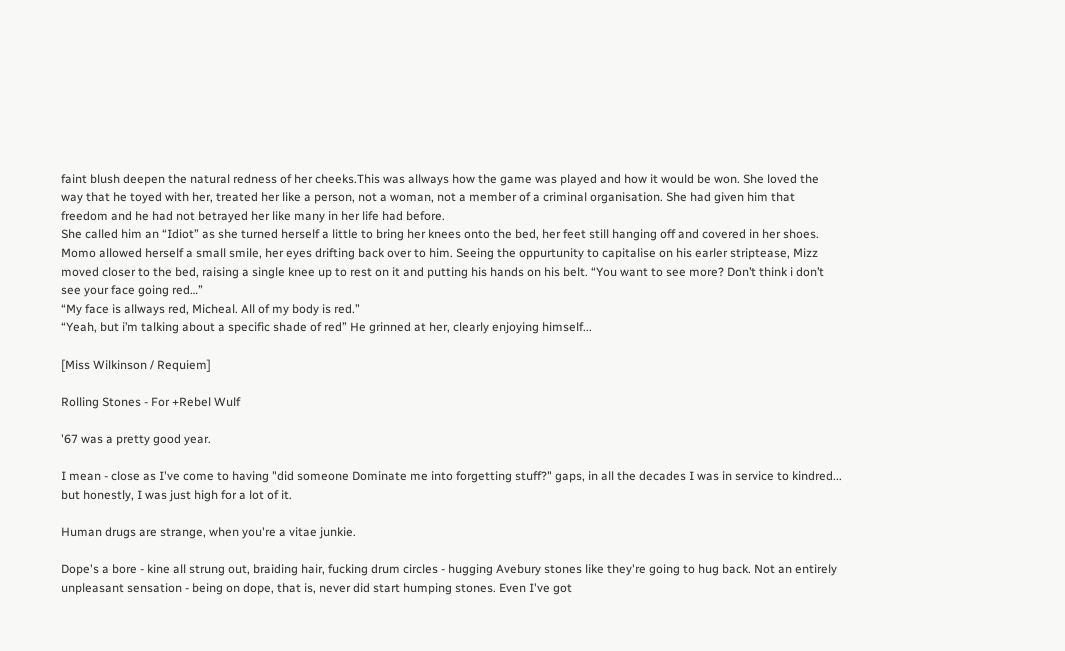faint blush deepen the natural redness of her cheeks.This was allways how the game was played and how it would be won. She loved the way that he toyed with her, treated her like a person, not a woman, not a member of a criminal organisation. She had given him that freedom and he had not betrayed her like many in her life had before.
She called him an “Idiot” as she turned herself a little to bring her knees onto the bed, her feet still hanging off and covered in her shoes. Momo allowed herself a small smile, her eyes drifting back over to him. Seeing the oppurtunity to capitalise on his earler striptease, Mizz moved closer to the bed, raising a single knee up to rest on it and putting his hands on his belt. “You want to see more? Don’t think i don’t see your face going red…”
“My face is allways red, Micheal. All of my body is red.”
“Yeah, but i’m talking about a specific shade of red” He grinned at her, clearly enjoying himself...

[Miss Wilkinson / Requiem]

Rolling Stones - For +Rebel Wulf

'67 was a pretty good year.

I mean - close as I've come to having "did someone Dominate me into forgetting stuff?" gaps, in all the decades I was in service to kindred... but honestly, I was just high for a lot of it.

Human drugs are strange, when you're a vitae junkie.

Dope's a bore - kine all strung out, braiding hair, fucking drum circles - hugging Avebury stones like they're going to hug back. Not an entirely unpleasant sensation - being on dope, that is, never did start humping stones. Even I've got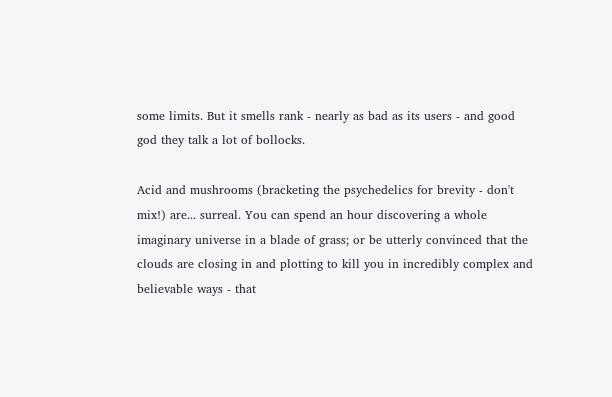some limits. But it smells rank - nearly as bad as its users - and good god they talk a lot of bollocks.

Acid and mushrooms (bracketing the psychedelics for brevity - don't mix!) are... surreal. You can spend an hour discovering a whole imaginary universe in a blade of grass; or be utterly convinced that the clouds are closing in and plotting to kill you in incredibly complex and believable ways - that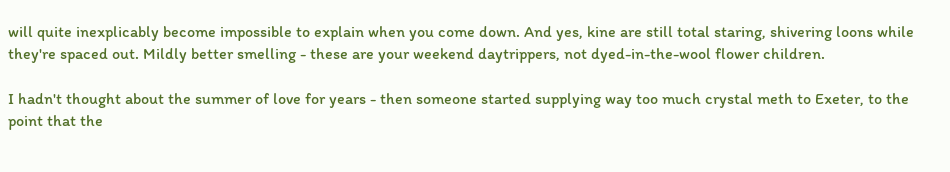will quite inexplicably become impossible to explain when you come down. And yes, kine are still total staring, shivering loons while they're spaced out. Mildly better smelling - these are your weekend daytrippers, not dyed-in-the-wool flower children.

I hadn't thought about the summer of love for years - then someone started supplying way too much crystal meth to Exeter, to the point that the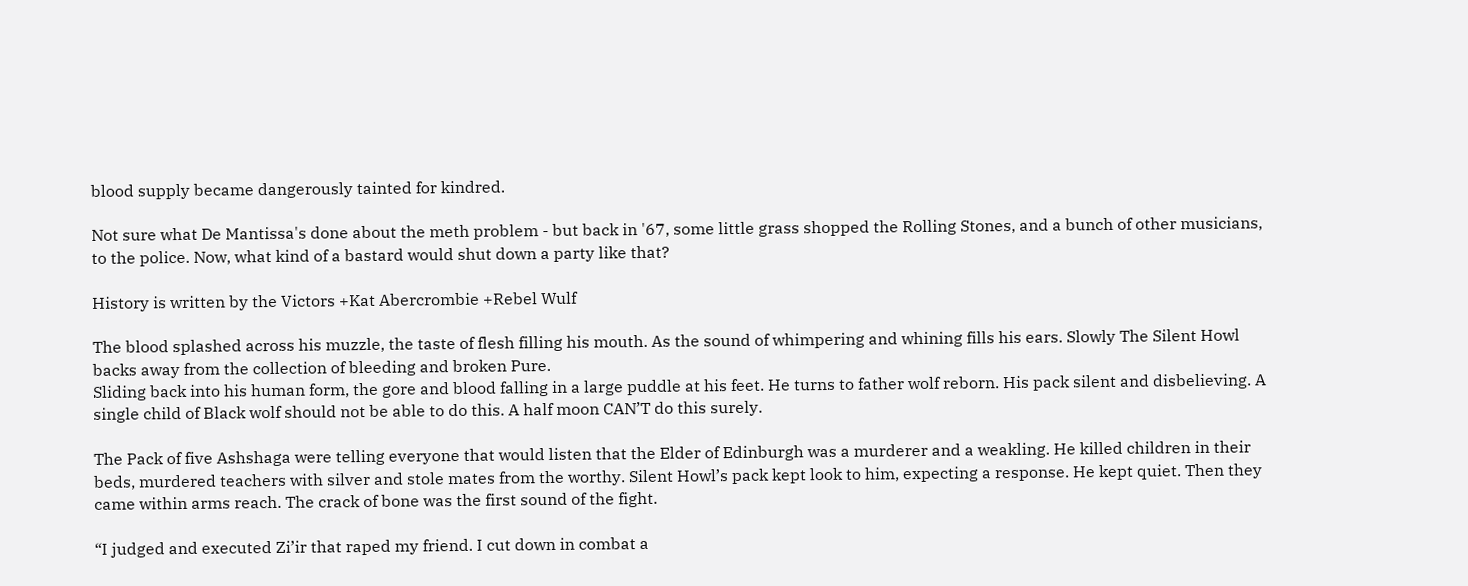blood supply became dangerously tainted for kindred.

Not sure what De Mantissa's done about the meth problem - but back in '67, some little grass shopped the Rolling Stones, and a bunch of other musicians, to the police. Now, what kind of a bastard would shut down a party like that?

History is written by the Victors +Kat Abercrombie +Rebel Wulf

The blood splashed across his muzzle, the taste of flesh filling his mouth. As the sound of whimpering and whining fills his ears. Slowly The Silent Howl backs away from the collection of bleeding and broken Pure.
Sliding back into his human form, the gore and blood falling in a large puddle at his feet. He turns to father wolf reborn. His pack silent and disbelieving. A single child of Black wolf should not be able to do this. A half moon CAN’T do this surely.

The Pack of five Ashshaga were telling everyone that would listen that the Elder of Edinburgh was a murderer and a weakling. He killed children in their beds, murdered teachers with silver and stole mates from the worthy. Silent Howl’s pack kept look to him, expecting a response. He kept quiet. Then they came within arms reach. The crack of bone was the first sound of the fight.

“I judged and executed Zi’ir that raped my friend. I cut down in combat a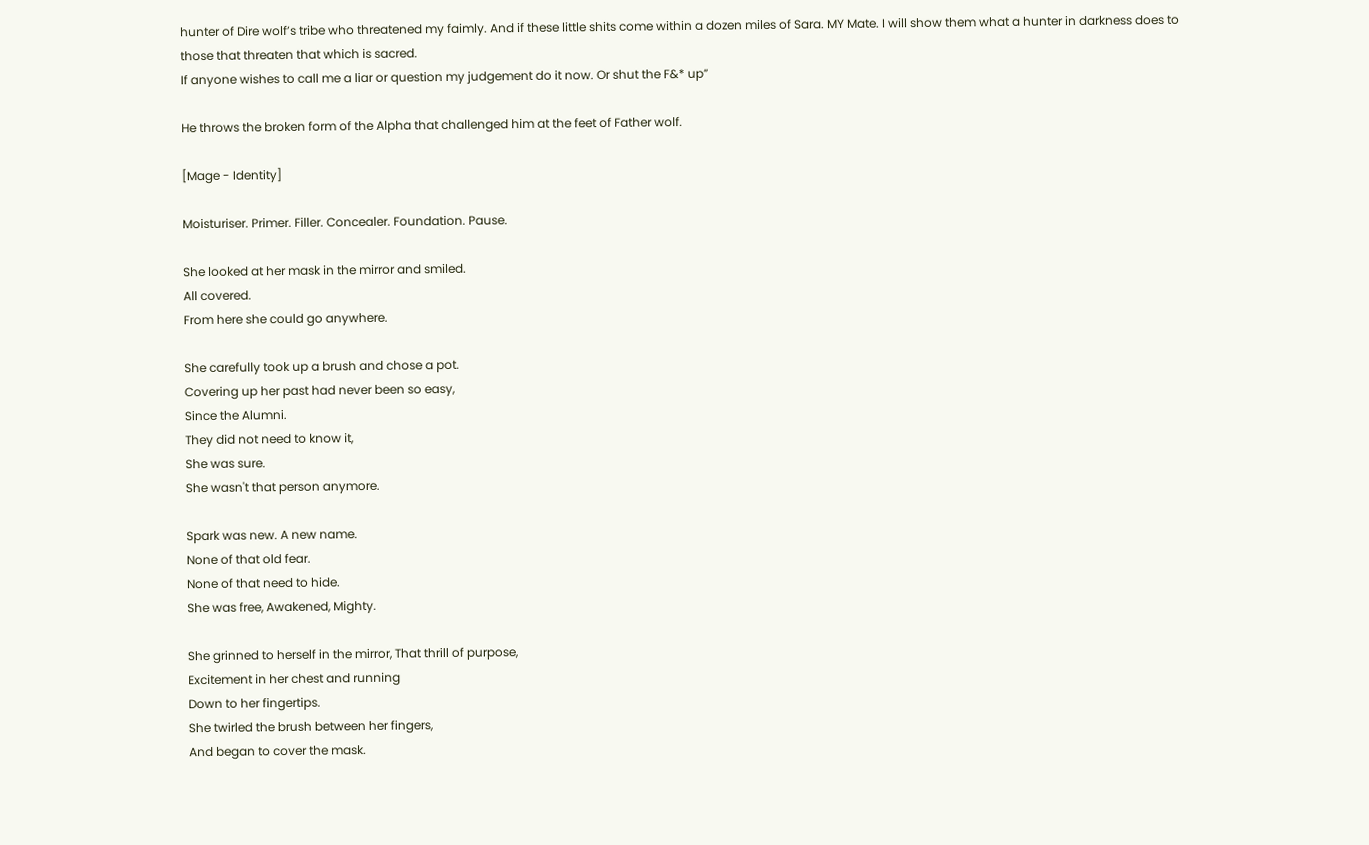hunter of Dire wolf’s tribe who threatened my faimly. And if these little shits come within a dozen miles of Sara. MY Mate. I will show them what a hunter in darkness does to those that threaten that which is sacred.
If anyone wishes to call me a liar or question my judgement do it now. Or shut the F&* up”

He throws the broken form of the Alpha that challenged him at the feet of Father wolf.

[Mage - Identity]

Moisturiser. Primer. Filler. Concealer. Foundation. Pause.

She looked at her mask in the mirror and smiled.
All covered.
From here she could go anywhere.

She carefully took up a brush and chose a pot.
Covering up her past had never been so easy,
Since the Alumni.
They did not need to know it,
She was sure.
She wasn't that person anymore.

Spark was new. A new name.
None of that old fear.
None of that need to hide.
She was free, Awakened, Mighty.

She grinned to herself in the mirror, That thrill of purpose,
Excitement in her chest and running
Down to her fingertips.
She twirled the brush between her fingers,
And began to cover the mask.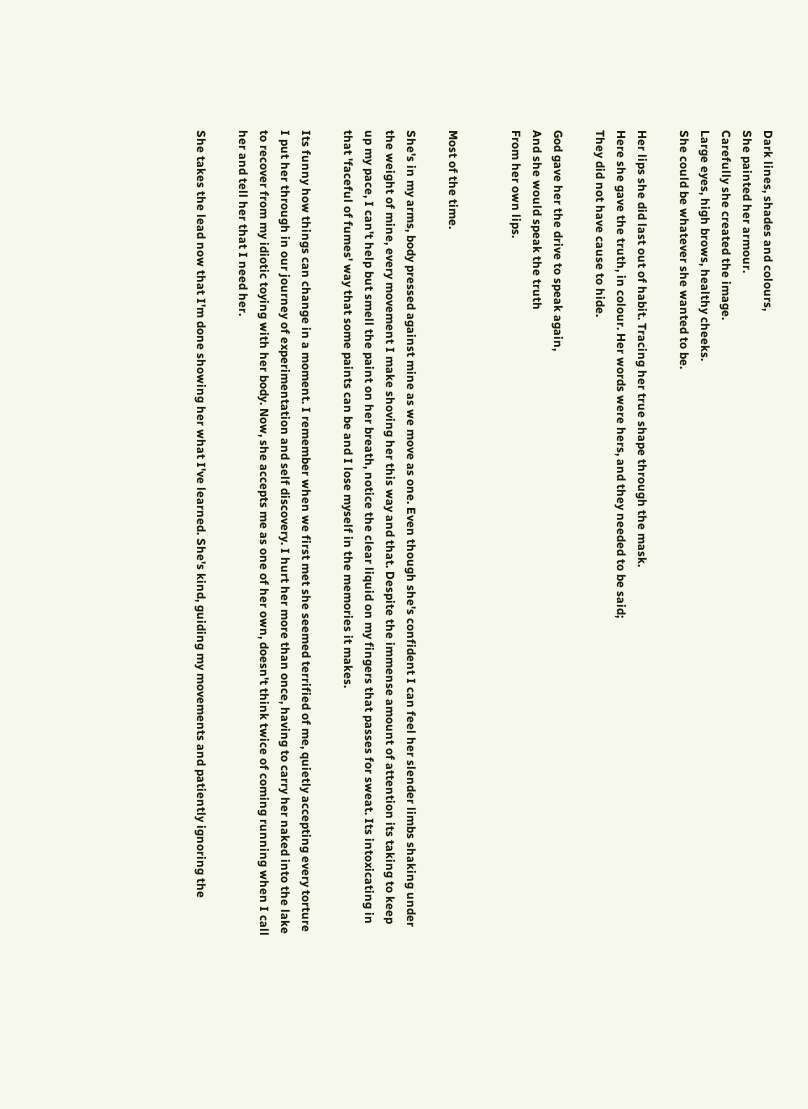Dark lines, shades and colours,
She painted her armour.
Carefully she created the image.
Large eyes, high brows, healthy cheeks.
She could be whatever she wanted to be.

Her lips she did last out of habit. Tracing her true shape through the mask.
Here she gave the truth, in colour. Her words were hers, and they needed to be said;
They did not have cause to hide.

God gave her the drive to speak again,
And she would speak the truth
From her own lips.


Most of the time.

She's in my arms, body pressed against mine as we move as one. Even though she's confident I can feel her slender limbs shaking under the weight of mine, every movement I make shoving her this way and that. Despite the immense amount of attention its taking to keep up my pace, I can't help but smell the paint on her breath, notice the clear liquid on my fingers that passes for sweat. Its intoxicating in that 'faceful of fumes' way that some paints can be and I lose myself in the memories it makes.

Its funny how things can change in a moment. I remember when we first met she seemed terrified of me, quietly accepting every torture I put her through in our journey of experimentation and self discovery. I hurt her more than once, having to carry her naked into the lake to recover from my idiotic toying with her body. Now, she accepts me as one of her own, doesn't think twice of coming running when I call her and tell her that I need her.

She takes the lead now that I'm done showing her what I've learned. She's kind, guiding my movements and patiently ignoring the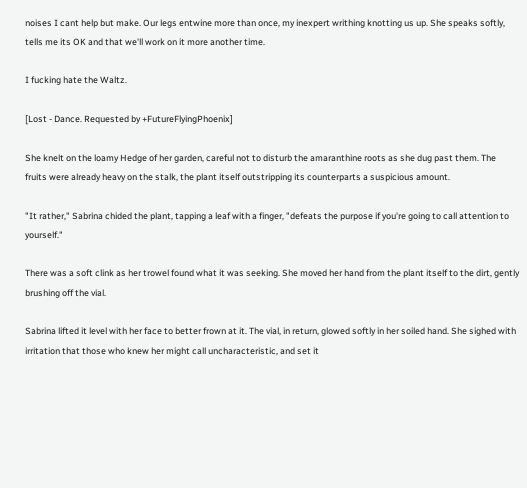noises I cant help but make. Our legs entwine more than once, my inexpert writhing knotting us up. She speaks softly, tells me its OK and that we'll work on it more another time.

I fucking hate the Waltz.

[Lost - Dance. Requested by +FutureFlyingPhoenix]

She knelt on the loamy Hedge of her garden, careful not to disturb the amaranthine roots as she dug past them. The fruits were already heavy on the stalk, the plant itself outstripping its counterparts a suspicious amount.

"It rather," Sabrina chided the plant, tapping a leaf with a finger, "defeats the purpose if you're going to call attention to yourself."

There was a soft clink as her trowel found what it was seeking. She moved her hand from the plant itself to the dirt, gently brushing off the vial.

Sabrina lifted it level with her face to better frown at it. The vial, in return, glowed softly in her soiled hand. She sighed with irritation that those who knew her might call uncharacteristic, and set it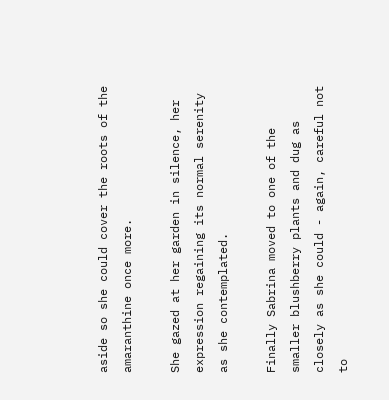aside so she could cover the roots of the amaranthine once more.

She gazed at her garden in silence, her expression regaining its normal serenity as she contemplated.

Finally Sabrina moved to one of the smaller blushberry plants and dug as closely as she could - again, careful not to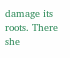damage its roots. There she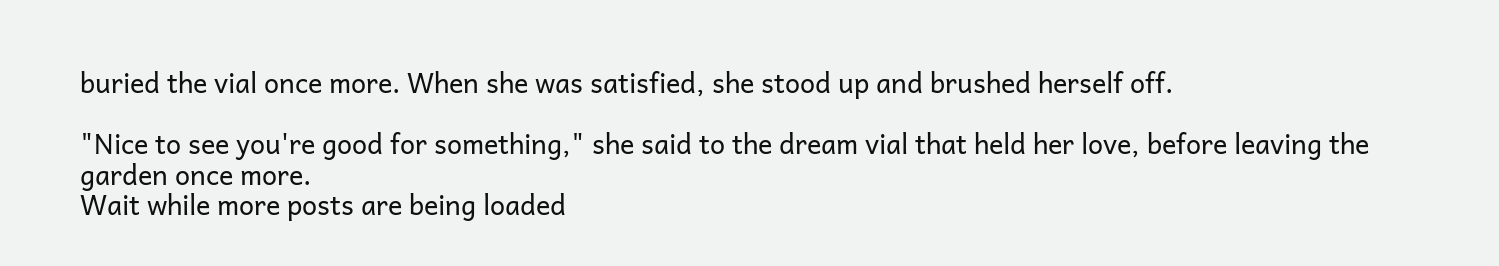buried the vial once more. When she was satisfied, she stood up and brushed herself off.

"Nice to see you're good for something," she said to the dream vial that held her love, before leaving the garden once more.
Wait while more posts are being loaded